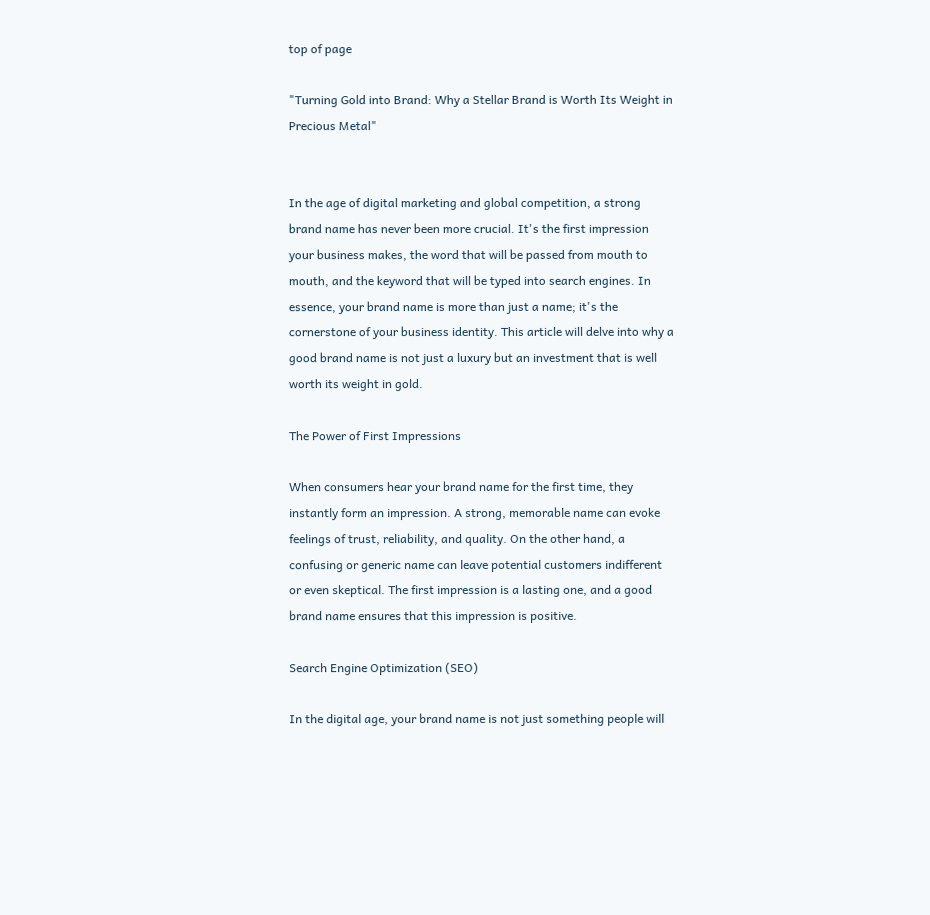top of page

"Turning Gold into Brand: Why a Stellar Brand is Worth Its Weight in Precious Metal"


In the age of digital marketing and global competition, a strong brand name has never been more crucial. It's the first impression your business makes, the word that will be passed from mouth to mouth, and the keyword that will be typed into search engines. In essence, your brand name is more than just a name; it's the cornerstone of your business identity. This article will delve into why a good brand name is not just a luxury but an investment that is well worth its weight in gold.

The Power of First Impressions

When consumers hear your brand name for the first time, they instantly form an impression. A strong, memorable name can evoke feelings of trust, reliability, and quality. On the other hand, a confusing or generic name can leave potential customers indifferent or even skeptical. The first impression is a lasting one, and a good brand name ensures that this impression is positive.

Search Engine Optimization (SEO)

In the digital age, your brand name is not just something people will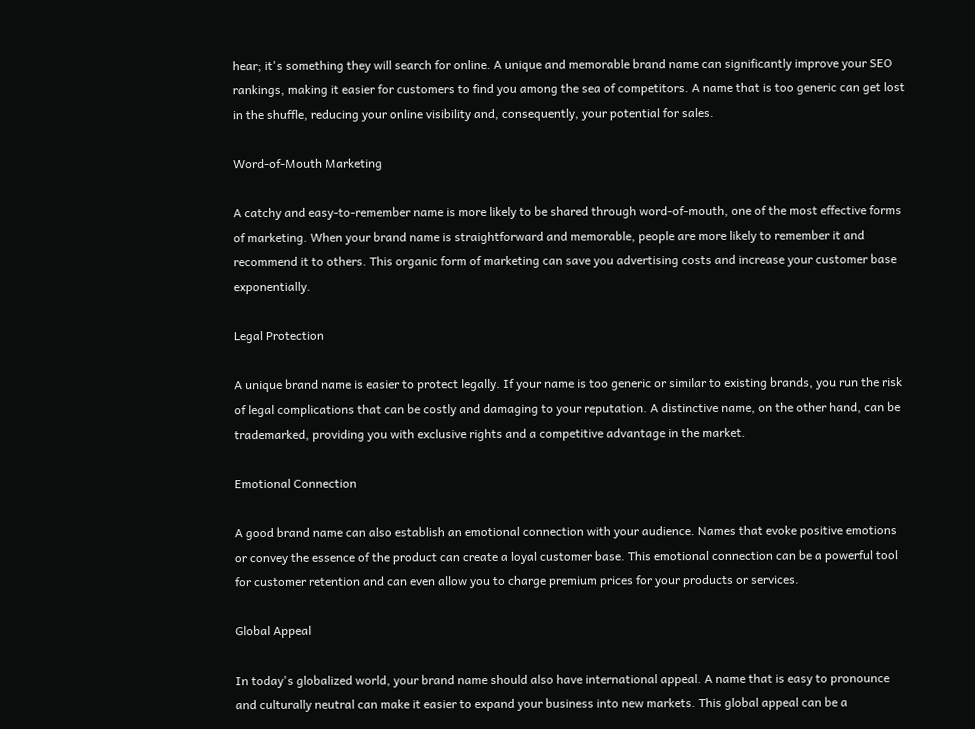hear; it's something they will search for online. A unique and memorable brand name can significantly improve your SEO rankings, making it easier for customers to find you among the sea of competitors. A name that is too generic can get lost in the shuffle, reducing your online visibility and, consequently, your potential for sales.

Word-of-Mouth Marketing

A catchy and easy-to-remember name is more likely to be shared through word-of-mouth, one of the most effective forms of marketing. When your brand name is straightforward and memorable, people are more likely to remember it and recommend it to others. This organic form of marketing can save you advertising costs and increase your customer base exponentially.

Legal Protection

A unique brand name is easier to protect legally. If your name is too generic or similar to existing brands, you run the risk of legal complications that can be costly and damaging to your reputation. A distinctive name, on the other hand, can be trademarked, providing you with exclusive rights and a competitive advantage in the market.

Emotional Connection

A good brand name can also establish an emotional connection with your audience. Names that evoke positive emotions or convey the essence of the product can create a loyal customer base. This emotional connection can be a powerful tool for customer retention and can even allow you to charge premium prices for your products or services.

Global Appeal

In today's globalized world, your brand name should also have international appeal. A name that is easy to pronounce and culturally neutral can make it easier to expand your business into new markets. This global appeal can be a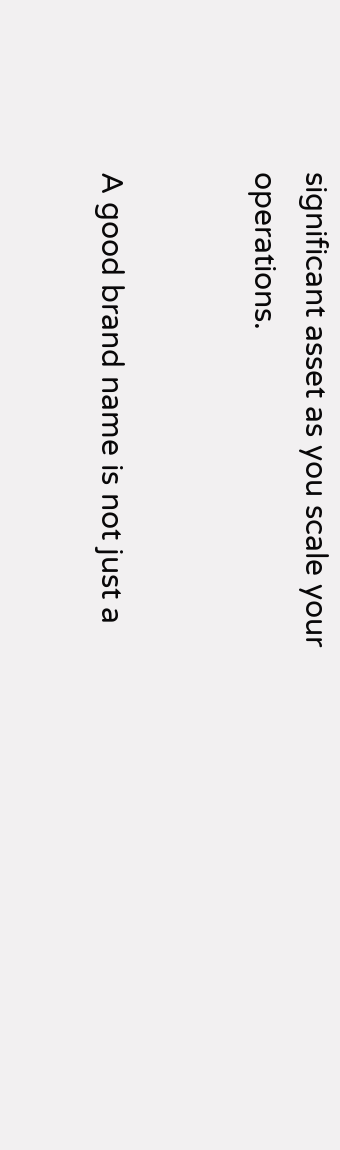significant asset as you scale your operations.


A good brand name is not just a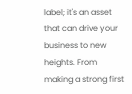label; it's an asset that can drive your business to new heights. From making a strong first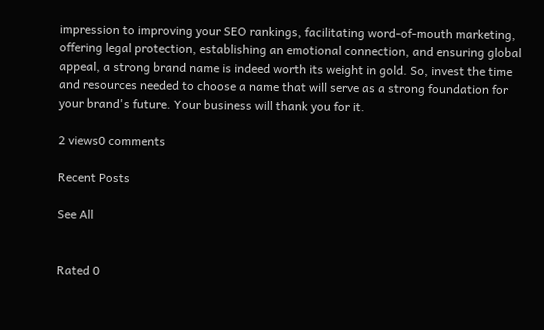impression to improving your SEO rankings, facilitating word-of-mouth marketing, offering legal protection, establishing an emotional connection, and ensuring global appeal, a strong brand name is indeed worth its weight in gold. So, invest the time and resources needed to choose a name that will serve as a strong foundation for your brand's future. Your business will thank you for it.

2 views0 comments

Recent Posts

See All


Rated 0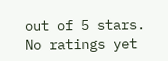out of 5 stars.
No ratings yet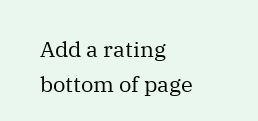Add a rating
bottom of page